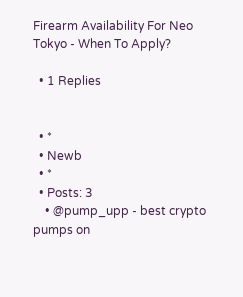Firearm Availability For Neo Tokyo - When To Apply?

  • 1 Replies


  • *
  • Newb
  • *
  • Posts: 3
    • @pump_upp - best crypto pumps on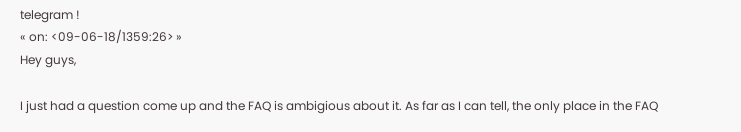telegram !
« on: <09-06-18/1359:26> »
Hey guys,

I just had a question come up and the FAQ is ambigious about it. As far as I can tell, the only place in the FAQ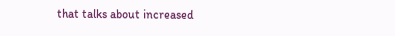that talks about increased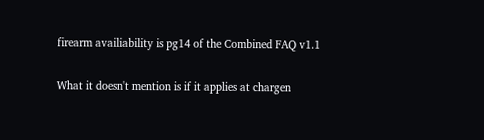firearm availiability is pg14 of the Combined FAQ v1.1

What it doesn't mention is if it applies at chargen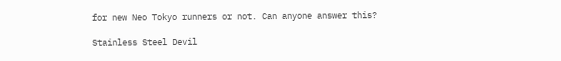for new Neo Tokyo runners or not. Can anyone answer this?

Stainless Steel Devil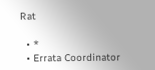Rat

  • *
  • Errata Coordinator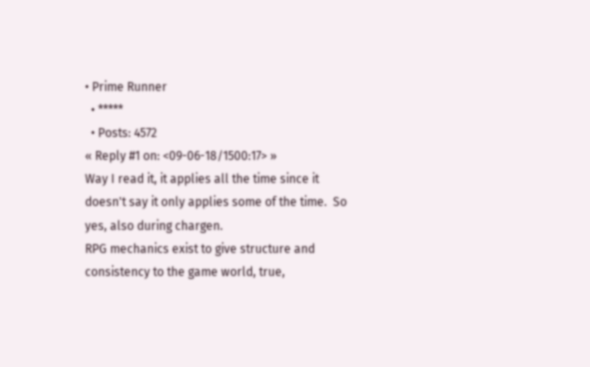• Prime Runner
  • *****
  • Posts: 4572
« Reply #1 on: <09-06-18/1500:17> »
Way I read it, it applies all the time since it doesn't say it only applies some of the time.  So yes, also during chargen.
RPG mechanics exist to give structure and consistency to the game world, true,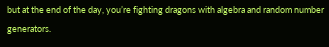but at the end of the day, you’re fighting dragons with algebra and random number generators.